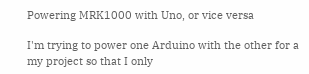Powering MRK1000 with Uno, or vice versa

I'm trying to power one Arduino with the other for a my project so that I only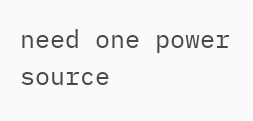need one power source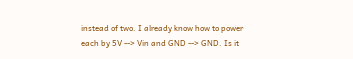instead of two. I already know how to power each by 5V --> Vin and GND --> GND. Is it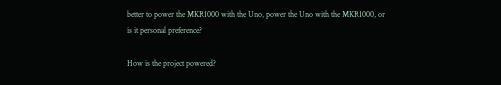better to power the MKR1000 with the Uno, power the Uno with the MKR1000, or is it personal preference?

How is the project powered?